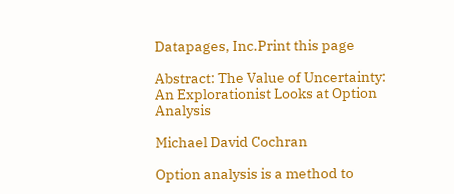Datapages, Inc.Print this page

Abstract: The Value of Uncertainty: An Explorationist Looks at Option Analysis

Michael David Cochran

Option analysis is a method to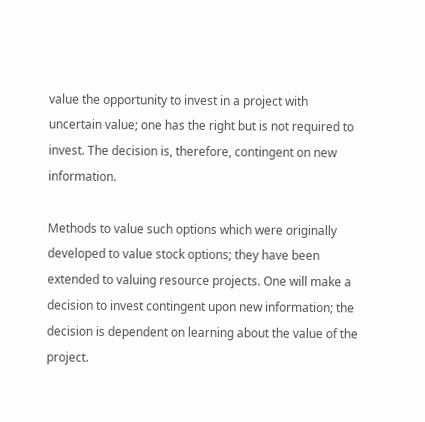value the opportunity to invest in a project with uncertain value; one has the right but is not required to invest. The decision is, therefore, contingent on new information.

Methods to value such options which were originally developed to value stock options; they have been extended to valuing resource projects. One will make a decision to invest contingent upon new information; the decision is dependent on learning about the value of the project.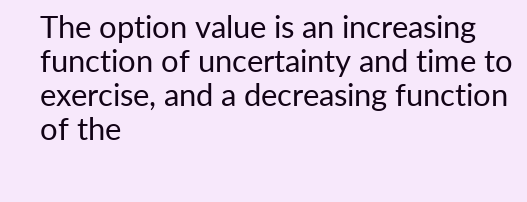The option value is an increasing function of uncertainty and time to exercise, and a decreasing function of the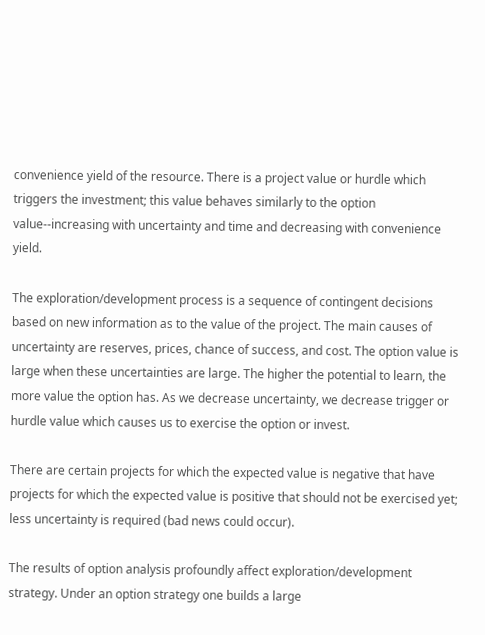convenience yield of the resource. There is a project value or hurdle which triggers the investment; this value behaves similarly to the option value--increasing with uncertainty and time and decreasing with convenience yield.

The exploration/development process is a sequence of contingent decisions based on new information as to the value of the project. The main causes of uncertainty are reserves, prices, chance of success, and cost. The option value is large when these uncertainties are large. The higher the potential to learn, the more value the option has. As we decrease uncertainty, we decrease trigger or hurdle value which causes us to exercise the option or invest.

There are certain projects for which the expected value is negative that have projects for which the expected value is positive that should not be exercised yet; less uncertainty is required (bad news could occur).

The results of option analysis profoundly affect exploration/development strategy. Under an option strategy one builds a large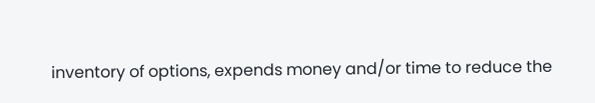inventory of options, expends money and/or time to reduce the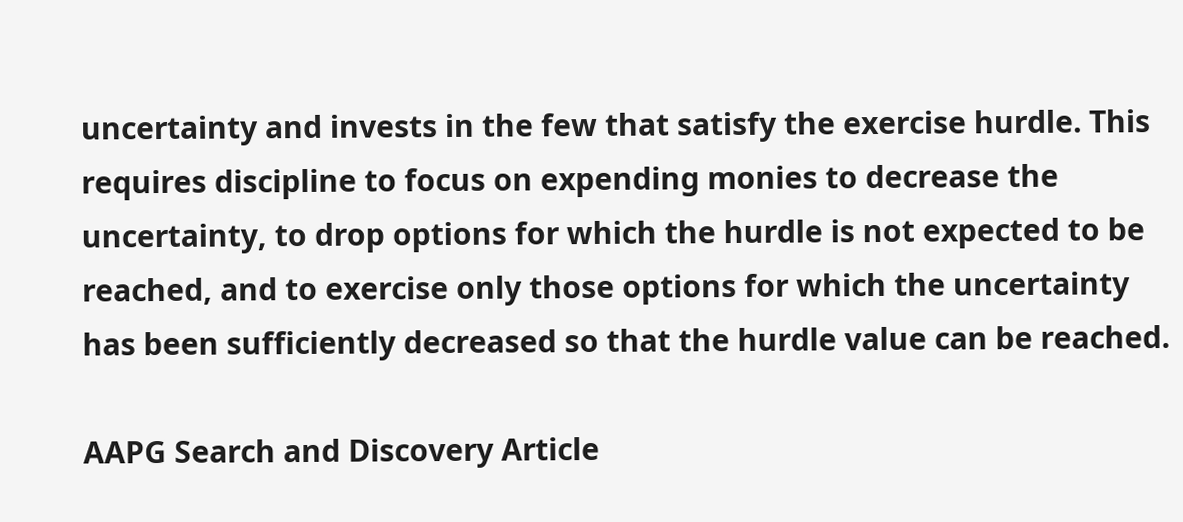uncertainty and invests in the few that satisfy the exercise hurdle. This requires discipline to focus on expending monies to decrease the uncertainty, to drop options for which the hurdle is not expected to be reached, and to exercise only those options for which the uncertainty has been sufficiently decreased so that the hurdle value can be reached.

AAPG Search and Discovery Article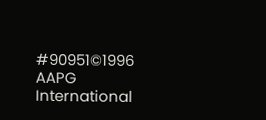#90951©1996 AAPG International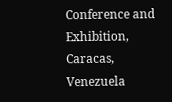Conference and Exhibition, Caracas, Venezuela